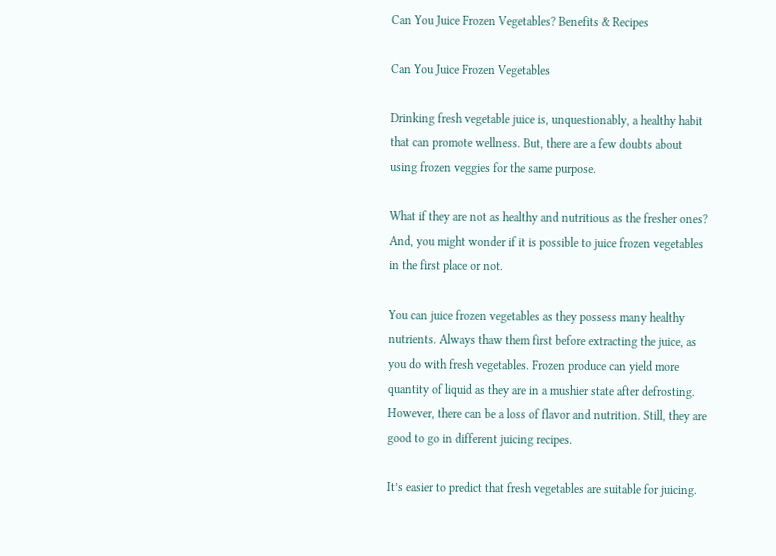Can You Juice Frozen Vegetables? Benefits & Recipes

Can You Juice Frozen Vegetables

Drinking fresh vegetable juice is, unquestionably, a healthy habit that can promote wellness. But, there are a few doubts about using frozen veggies for the same purpose.

What if they are not as healthy and nutritious as the fresher ones? And, you might wonder if it is possible to juice frozen vegetables in the first place or not.

You can juice frozen vegetables as they possess many healthy nutrients. Always thaw them first before extracting the juice, as you do with fresh vegetables. Frozen produce can yield more quantity of liquid as they are in a mushier state after defrosting. However, there can be a loss of flavor and nutrition. Still, they are good to go in different juicing recipes.

It’s easier to predict that fresh vegetables are suitable for juicing.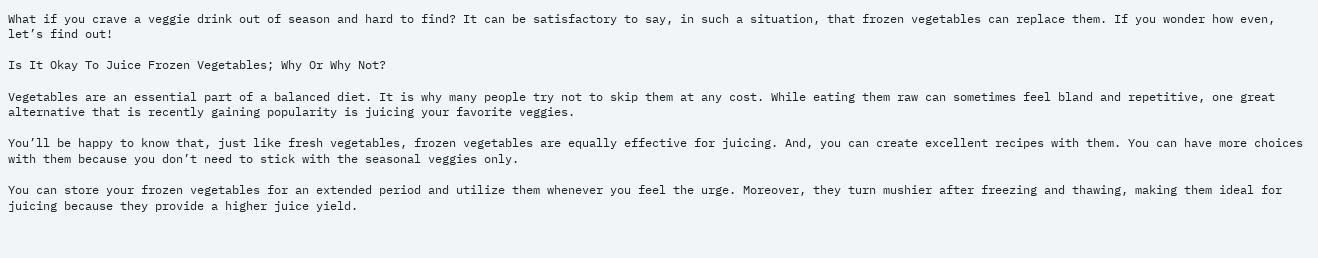What if you crave a veggie drink out of season and hard to find? It can be satisfactory to say, in such a situation, that frozen vegetables can replace them. If you wonder how even, let’s find out!

Is It Okay To Juice Frozen Vegetables; Why Or Why Not?

Vegetables are an essential part of a balanced diet. It is why many people try not to skip them at any cost. While eating them raw can sometimes feel bland and repetitive, one great alternative that is recently gaining popularity is juicing your favorite veggies.

You’ll be happy to know that, just like fresh vegetables, frozen vegetables are equally effective for juicing. And, you can create excellent recipes with them. You can have more choices with them because you don’t need to stick with the seasonal veggies only.

You can store your frozen vegetables for an extended period and utilize them whenever you feel the urge. Moreover, they turn mushier after freezing and thawing, making them ideal for juicing because they provide a higher juice yield.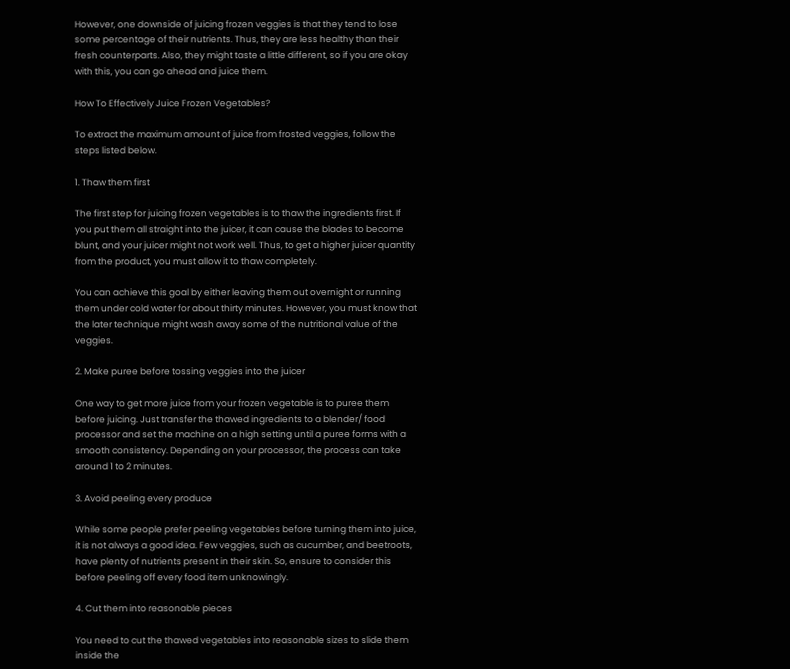However, one downside of juicing frozen veggies is that they tend to lose some percentage of their nutrients. Thus, they are less healthy than their fresh counterparts. Also, they might taste a little different, so if you are okay with this, you can go ahead and juice them.

How To Effectively Juice Frozen Vegetables?

To extract the maximum amount of juice from frosted veggies, follow the steps listed below.

1. Thaw them first

The first step for juicing frozen vegetables is to thaw the ingredients first. If you put them all straight into the juicer, it can cause the blades to become blunt, and your juicer might not work well. Thus, to get a higher juicer quantity from the product, you must allow it to thaw completely.

You can achieve this goal by either leaving them out overnight or running them under cold water for about thirty minutes. However, you must know that the later technique might wash away some of the nutritional value of the veggies.

2. Make puree before tossing veggies into the juicer

One way to get more juice from your frozen vegetable is to puree them before juicing. Just transfer the thawed ingredients to a blender/ food processor and set the machine on a high setting until a puree forms with a smooth consistency. Depending on your processor, the process can take around 1 to 2 minutes.

3. Avoid peeling every produce

While some people prefer peeling vegetables before turning them into juice, it is not always a good idea. Few veggies, such as cucumber, and beetroots, have plenty of nutrients present in their skin. So, ensure to consider this before peeling off every food item unknowingly.

4. Cut them into reasonable pieces

You need to cut the thawed vegetables into reasonable sizes to slide them inside the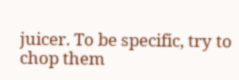juicer. To be specific, try to chop them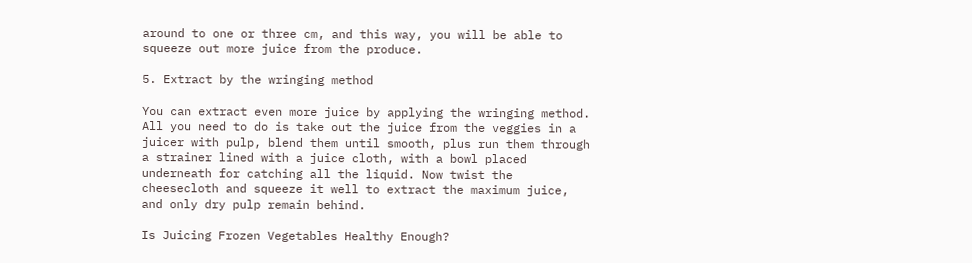around to one or three cm, and this way, you will be able to squeeze out more juice from the produce.

5. Extract by the wringing method

You can extract even more juice by applying the wringing method. All you need to do is take out the juice from the veggies in a juicer with pulp, blend them until smooth, plus run them through a strainer lined with a juice cloth, with a bowl placed underneath for catching all the liquid. Now twist the cheesecloth and squeeze it well to extract the maximum juice, and only dry pulp remain behind.

Is Juicing Frozen Vegetables Healthy Enough?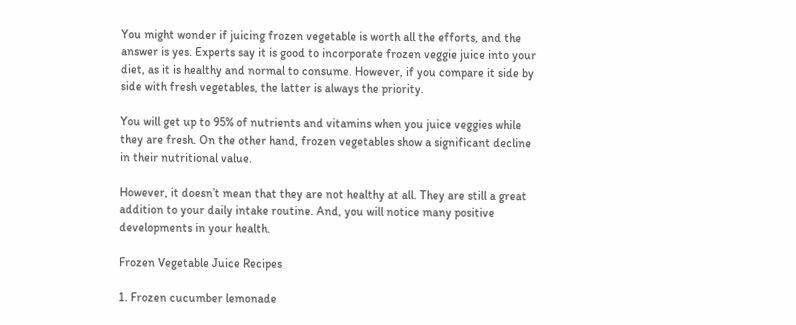You might wonder if juicing frozen vegetable is worth all the efforts, and the answer is yes. Experts say it is good to incorporate frozen veggie juice into your diet, as it is healthy and normal to consume. However, if you compare it side by side with fresh vegetables, the latter is always the priority.

You will get up to 95% of nutrients and vitamins when you juice veggies while they are fresh. On the other hand, frozen vegetables show a significant decline in their nutritional value.

However, it doesn’t mean that they are not healthy at all. They are still a great addition to your daily intake routine. And, you will notice many positive developments in your health.

Frozen Vegetable Juice Recipes

1. Frozen cucumber lemonade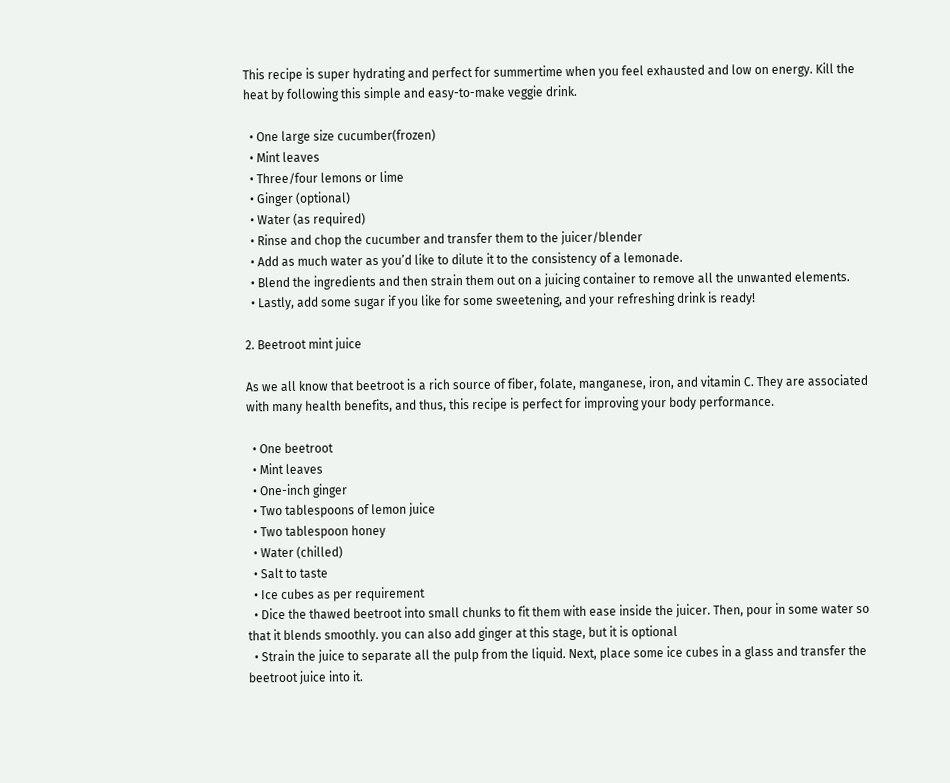This recipe is super hydrating and perfect for summertime when you feel exhausted and low on energy. Kill the heat by following this simple and easy-to-make veggie drink.

  • One large size cucumber(frozen)
  • Mint leaves
  • Three/four lemons or lime
  • Ginger (optional)
  • Water (as required)
  • Rinse and chop the cucumber and transfer them to the juicer/blender
  • Add as much water as you’d like to dilute it to the consistency of a lemonade.
  • Blend the ingredients and then strain them out on a juicing container to remove all the unwanted elements.
  • Lastly, add some sugar if you like for some sweetening, and your refreshing drink is ready!

2. Beetroot mint juice

As we all know that beetroot is a rich source of fiber, folate, manganese, iron, and vitamin C. They are associated with many health benefits, and thus, this recipe is perfect for improving your body performance.

  • One beetroot
  • Mint leaves
  • One-inch ginger
  • Two tablespoons of lemon juice
  • Two tablespoon honey
  • Water (chilled)
  • Salt to taste
  • Ice cubes as per requirement
  • Dice the thawed beetroot into small chunks to fit them with ease inside the juicer. Then, pour in some water so that it blends smoothly. you can also add ginger at this stage, but it is optional
  • Strain the juice to separate all the pulp from the liquid. Next, place some ice cubes in a glass and transfer the beetroot juice into it.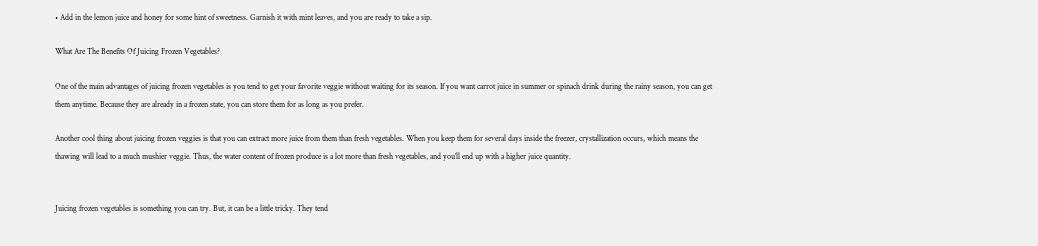• Add in the lemon juice and honey for some hint of sweetness. Garnish it with mint leaves, and you are ready to take a sip.

What Are The Benefits Of Juicing Frozen Vegetables?

One of the main advantages of juicing frozen vegetables is you tend to get your favorite veggie without waiting for its season. If you want carrot juice in summer or spinach drink during the rainy season, you can get them anytime. Because they are already in a frozen state, you can store them for as long as you prefer.

Another cool thing about juicing frozen veggies is that you can extract more juice from them than fresh vegetables. When you keep them for several days inside the freezer, crystallization occurs, which means the thawing will lead to a much mushier veggie. Thus, the water content of frozen produce is a lot more than fresh vegetables, and you’ll end up with a higher juice quantity.


Juicing frozen vegetables is something you can try. But, it can be a little tricky. They tend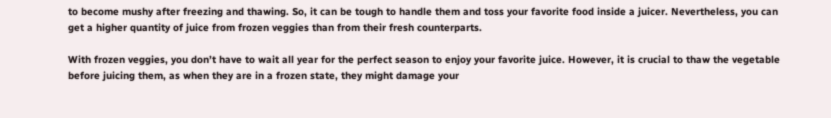to become mushy after freezing and thawing. So, it can be tough to handle them and toss your favorite food inside a juicer. Nevertheless, you can get a higher quantity of juice from frozen veggies than from their fresh counterparts.

With frozen veggies, you don’t have to wait all year for the perfect season to enjoy your favorite juice. However, it is crucial to thaw the vegetable before juicing them, as when they are in a frozen state, they might damage your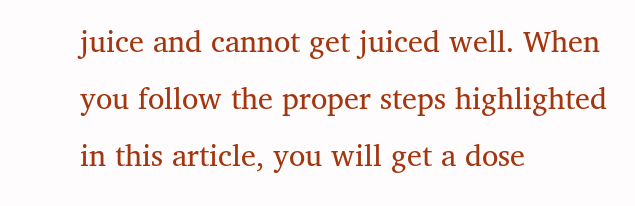juice and cannot get juiced well. When you follow the proper steps highlighted in this article, you will get a dose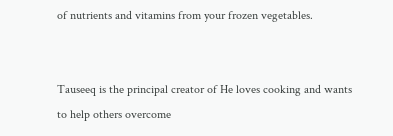of nutrients and vitamins from your frozen vegetables.


Tauseeq is the principal creator of He loves cooking and wants to help others overcome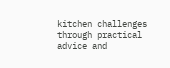kitchen challenges through practical advice and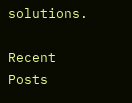solutions.

Recent Posts